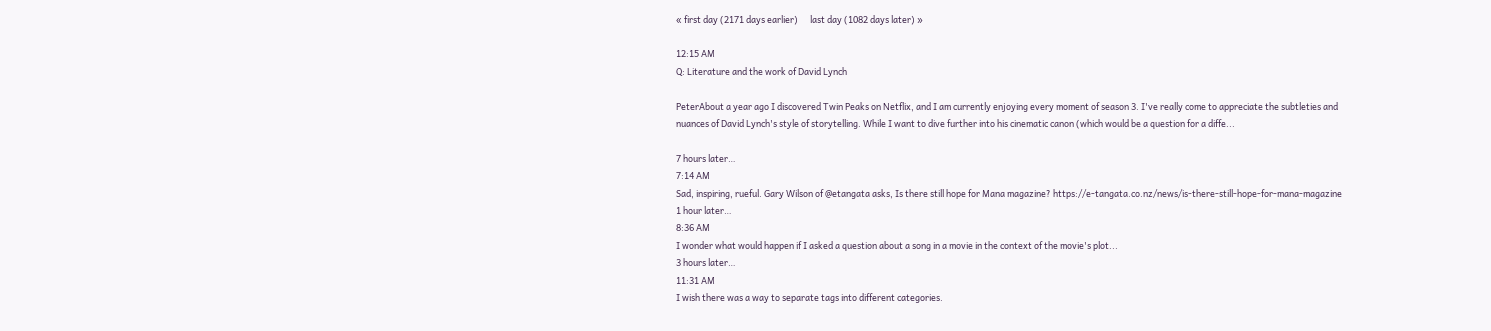« first day (2171 days earlier)      last day (1082 days later) »

12:15 AM
Q: Literature and the work of David Lynch

PeterAbout a year ago I discovered Twin Peaks on Netflix, and I am currently enjoying every moment of season 3. I've really come to appreciate the subtleties and nuances of David Lynch's style of storytelling. While I want to dive further into his cinematic canon (which would be a question for a diffe...

7 hours later…
7:14 AM
Sad, inspiring, rueful. Gary Wilson of @etangata asks, Is there still hope for Mana magazine? https://e-tangata.co.nz/news/is-there-still-hope-for-mana-magazine
1 hour later…
8:36 AM
I wonder what would happen if I asked a question about a song in a movie in the context of the movie's plot...
3 hours later…
11:31 AM
I wish there was a way to separate tags into different categories.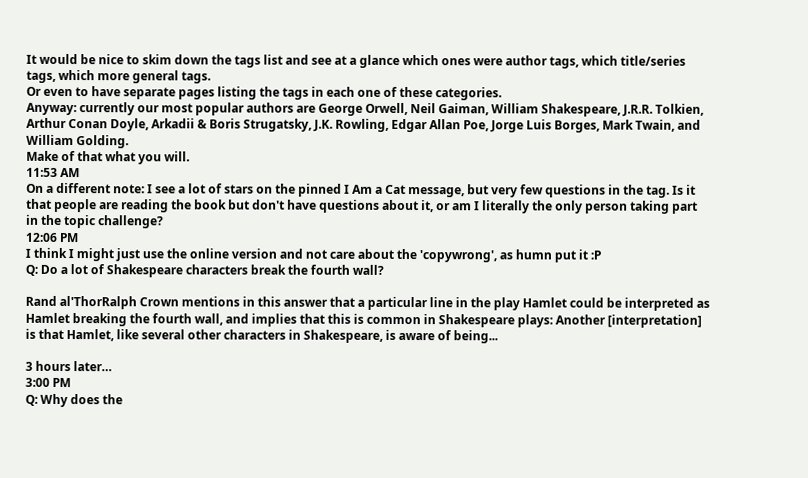It would be nice to skim down the tags list and see at a glance which ones were author tags, which title/series tags, which more general tags.
Or even to have separate pages listing the tags in each one of these categories.
Anyway: currently our most popular authors are George Orwell, Neil Gaiman, William Shakespeare, J.R.R. Tolkien, Arthur Conan Doyle, Arkadii & Boris Strugatsky, J.K. Rowling, Edgar Allan Poe, Jorge Luis Borges, Mark Twain, and William Golding.
Make of that what you will.
11:53 AM
On a different note: I see a lot of stars on the pinned I Am a Cat message, but very few questions in the tag. Is it that people are reading the book but don't have questions about it, or am I literally the only person taking part in the topic challenge?
12:06 PM
I think I might just use the online version and not care about the 'copywrong', as humn put it :P
Q: Do a lot of Shakespeare characters break the fourth wall?

Rand al'ThorRalph Crown mentions in this answer that a particular line in the play Hamlet could be interpreted as Hamlet breaking the fourth wall, and implies that this is common in Shakespeare plays: Another [interpretation] is that Hamlet, like several other characters in Shakespeare, is aware of being...

3 hours later…
3:00 PM
Q: Why does the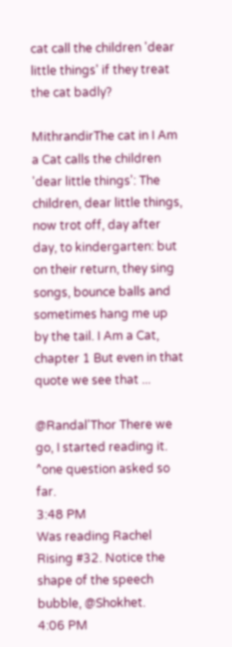cat call the children 'dear little things' if they treat the cat badly?

MithrandirThe cat in I Am a Cat calls the children 'dear little things': The children, dear little things, now trot off, day after day, to kindergarten: but on their return, they sing songs, bounce balls and sometimes hang me up by the tail. I Am a Cat, chapter 1 But even in that quote we see that ...

@Randal'Thor There we go, I started reading it. ^one question asked so far.
3:48 PM
Was reading Rachel Rising #32. Notice the shape of the speech bubble, @Shokhet.
4:06 PM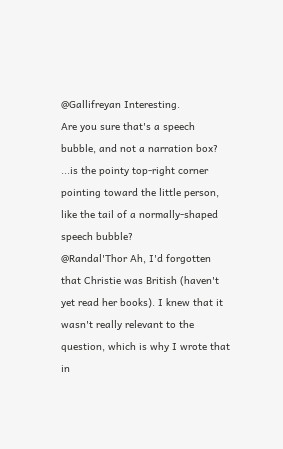@Gallifreyan Interesting.
Are you sure that's a speech bubble, and not a narration box? ...is the pointy top-right corner pointing toward the little person, like the tail of a normally-shaped speech bubble?
@Randal'Thor Ah, I'd forgotten that Christie was British (haven't yet read her books). I knew that it wasn't really relevant to the question, which is why I wrote that in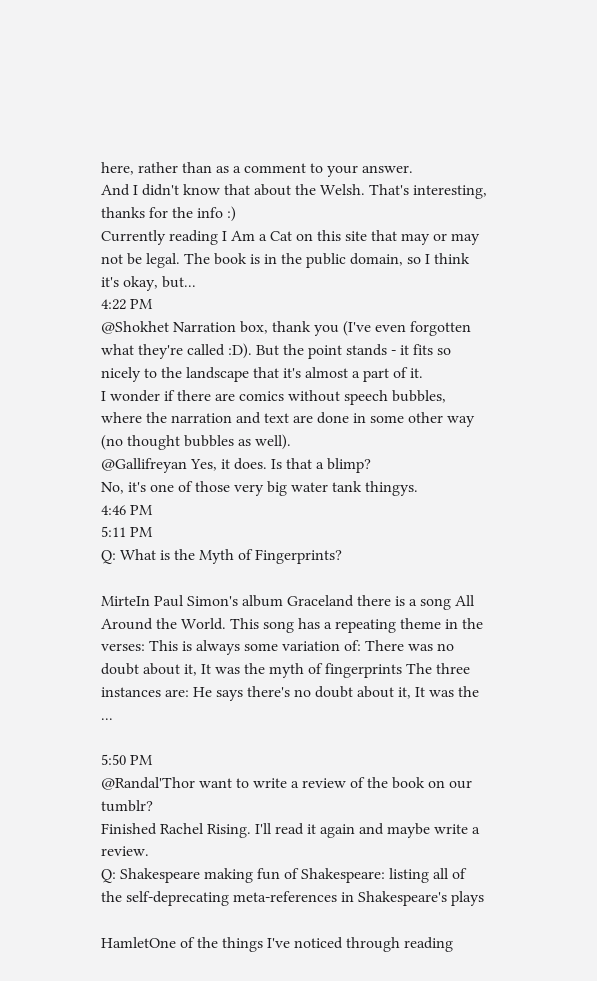here, rather than as a comment to your answer.
And I didn't know that about the Welsh. That's interesting, thanks for the info :)
Currently reading I Am a Cat on this site that may or may not be legal. The book is in the public domain, so I think it's okay, but...
4:22 PM
@Shokhet Narration box, thank you (I've even forgotten what they're called :D). But the point stands - it fits so nicely to the landscape that it's almost a part of it.
I wonder if there are comics without speech bubbles, where the narration and text are done in some other way (no thought bubbles as well).
@Gallifreyan Yes, it does. Is that a blimp?
No, it's one of those very big water tank thingys.
4:46 PM
5:11 PM
Q: What is the Myth of Fingerprints?

MirteIn Paul Simon's album Graceland there is a song All Around the World. This song has a repeating theme in the verses: This is always some variation of: There was no doubt about it, It was the myth of fingerprints The three instances are: He says there's no doubt about it, It was the ...

5:50 PM
@Randal'Thor want to write a review of the book on our tumblr?
Finished Rachel Rising. I'll read it again and maybe write a review.
Q: Shakespeare making fun of Shakespeare: listing all of the self-deprecating meta-references in Shakespeare's plays

HamletOne of the things I've noticed through reading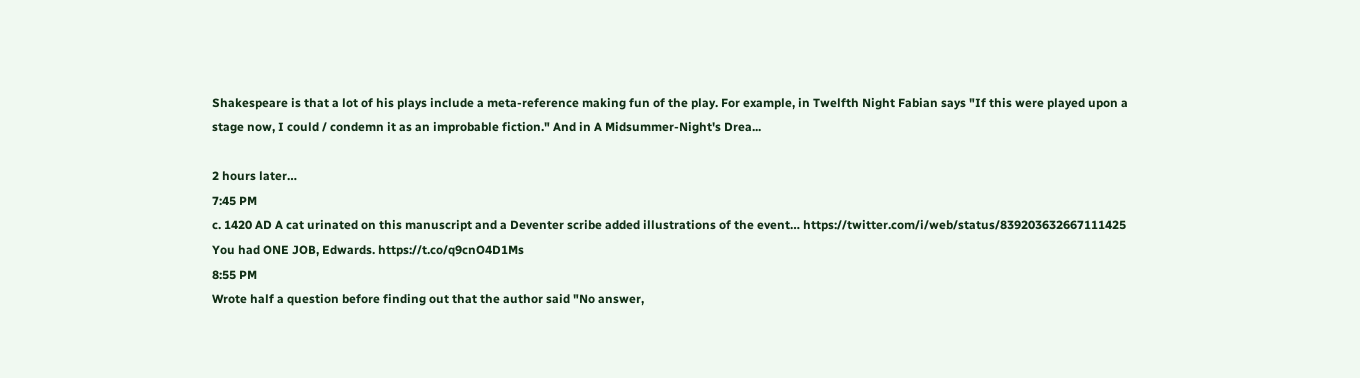Shakespeare is that a lot of his plays include a meta-reference making fun of the play. For example, in Twelfth Night Fabian says "If this were played upon a stage now, I could / condemn it as an improbable fiction." And in A Midsummer-Night's Drea...

2 hours later…
7:45 PM
c. 1420 AD A cat urinated on this manuscript and a Deventer scribe added illustrations of the event… https://twitter.com/i/web/status/839203632667111425
You had ONE JOB, Edwards. https://t.co/q9cnO4D1Ms
8:55 PM
Wrote half a question before finding out that the author said "No answer,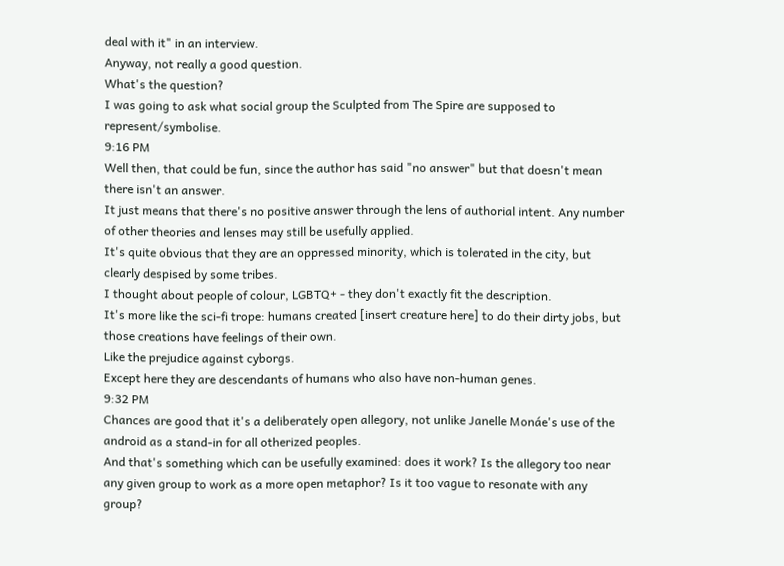deal with it" in an interview.
Anyway, not really a good question.
What's the question?
I was going to ask what social group the Sculpted from The Spire are supposed to represent/symbolise.
9:16 PM
Well then, that could be fun, since the author has said "no answer" but that doesn't mean there isn't an answer.
It just means that there's no positive answer through the lens of authorial intent. Any number of other theories and lenses may still be usefully applied.
It's quite obvious that they are an oppressed minority, which is tolerated in the city, but clearly despised by some tribes.
I thought about people of colour, LGBTQ+ - they don't exactly fit the description.
It's more like the sci-fi trope: humans created [insert creature here] to do their dirty jobs, but those creations have feelings of their own.
Like the prejudice against cyborgs.
Except here they are descendants of humans who also have non-human genes.
9:32 PM
Chances are good that it's a deliberately open allegory, not unlike Janelle Monáe's use of the android as a stand-in for all otherized peoples.
And that's something which can be usefully examined: does it work? Is the allegory too near any given group to work as a more open metaphor? Is it too vague to resonate with any group?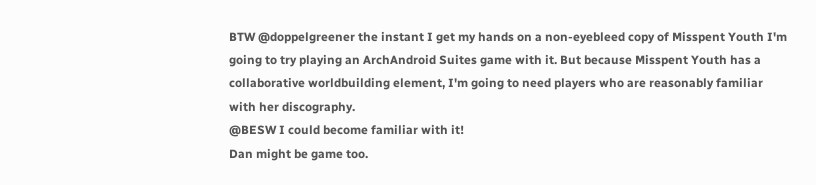BTW @doppelgreener the instant I get my hands on a non-eyebleed copy of Misspent Youth I'm going to try playing an ArchAndroid Suites game with it. But because Misspent Youth has a collaborative worldbuilding element, I'm going to need players who are reasonably familiar with her discography.
@BESW I could become familiar with it!
Dan might be game too.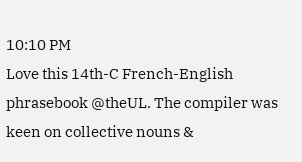10:10 PM
Love this 14th-C French-English phrasebook @theUL. The compiler was keen on collective nouns &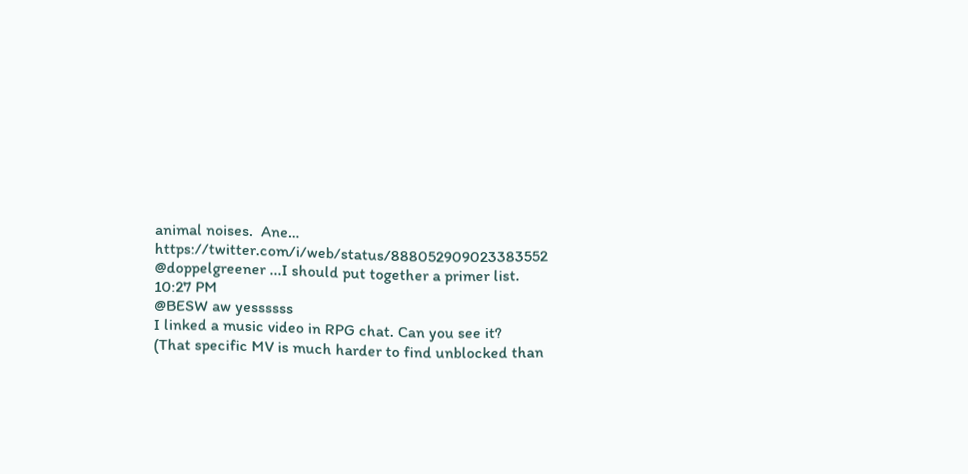animal noises.  Ane… https://twitter.com/i/web/status/888052909023383552
@doppelgreener ...I should put together a primer list.
10:27 PM
@BESW aw yessssss
I linked a music video in RPG chat. Can you see it?
(That specific MV is much harder to find unblocked than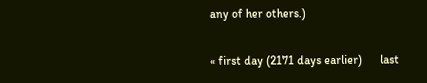any of her others.)

« first day (2171 days earlier)      last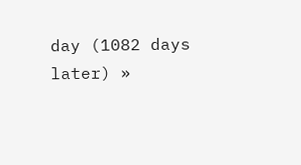day (1082 days later) »